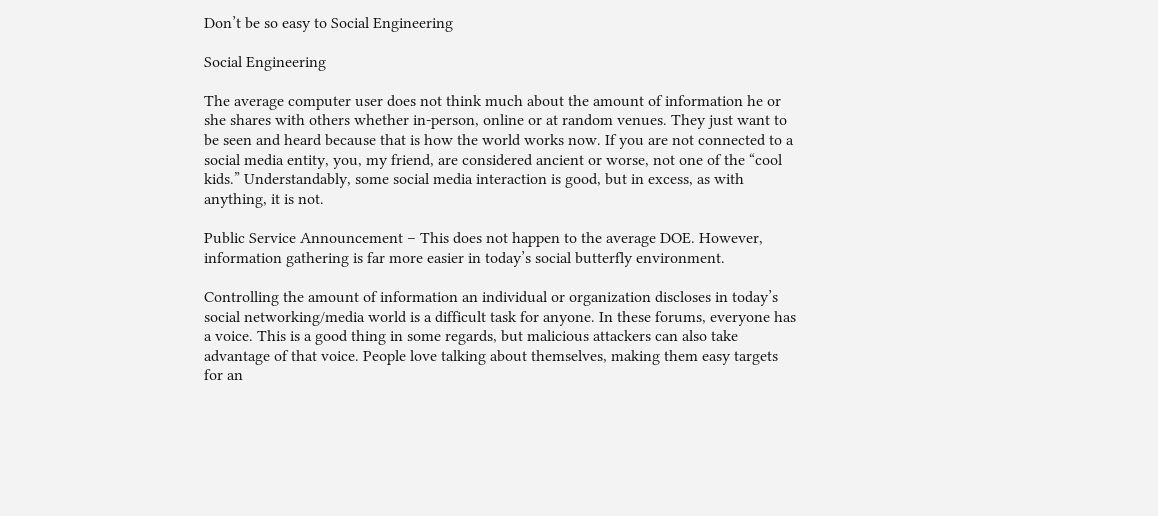Don’t be so easy to Social Engineering

Social Engineering

The average computer user does not think much about the amount of information he or she shares with others whether in-person, online or at random venues. They just want to be seen and heard because that is how the world works now. If you are not connected to a social media entity, you, my friend, are considered ancient or worse, not one of the “cool kids.” Understandably, some social media interaction is good, but in excess, as with anything, it is not.

Public Service Announcement – This does not happen to the average DOE. However, information gathering is far more easier in today’s social butterfly environment.

Controlling the amount of information an individual or organization discloses in today’s social networking/media world is a difficult task for anyone. In these forums, everyone has a voice. This is a good thing in some regards, but malicious attackers can also take advantage of that voice. People love talking about themselves, making them easy targets for an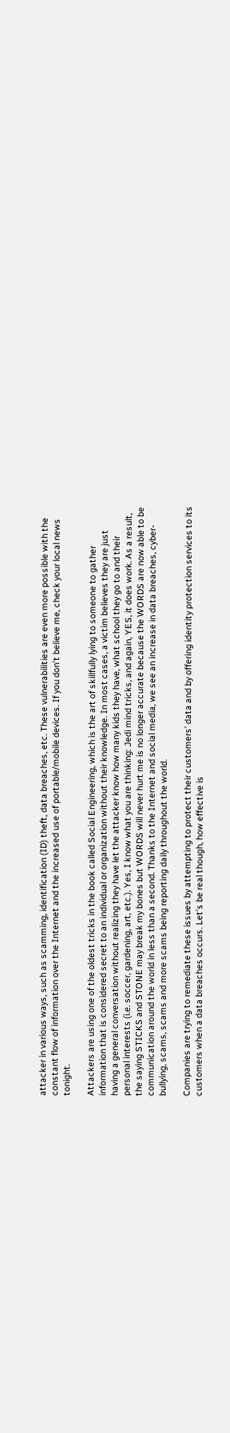attacker in various ways, such as scamming, identification (ID) theft, data breaches, etc. These vulnerabilities are even more possible with the constant flow of information over the Internet and the increased use of portable/mobile devices. If you don’t believe me, check your local news tonight.

Attackers are using one of the oldest tricks in the book called Social Engineering, which is the art of skillfully lying to someone to gather information that is considered secret to an individual or organization without their knowledge. In most cases, a victim believes they are just having a general conversation without realizing they have let the attacker know how many kids they have, what school they go to and their personal interests (i.e. soccer, gardening, art, etc.). Yes, I know what you are thinking: Jedi mind tricks, and again, YES, it does work. As a result, the saying STICKS and STONE may break my bones but WORDS will never hurt me is no longer accurate because the WORDS are now able to be communication around the world in less than a second. Thanks to the Internet and social media, we see an increase in data breaches, cyber-bullying, scams, scams and more scams being reporting daily throughout the world.

Companies are trying to remediate these issues by attempting to protect their customers’ data and by offering identity protection services to its customers when a data breaches occurs. Let’s be real though, how effective is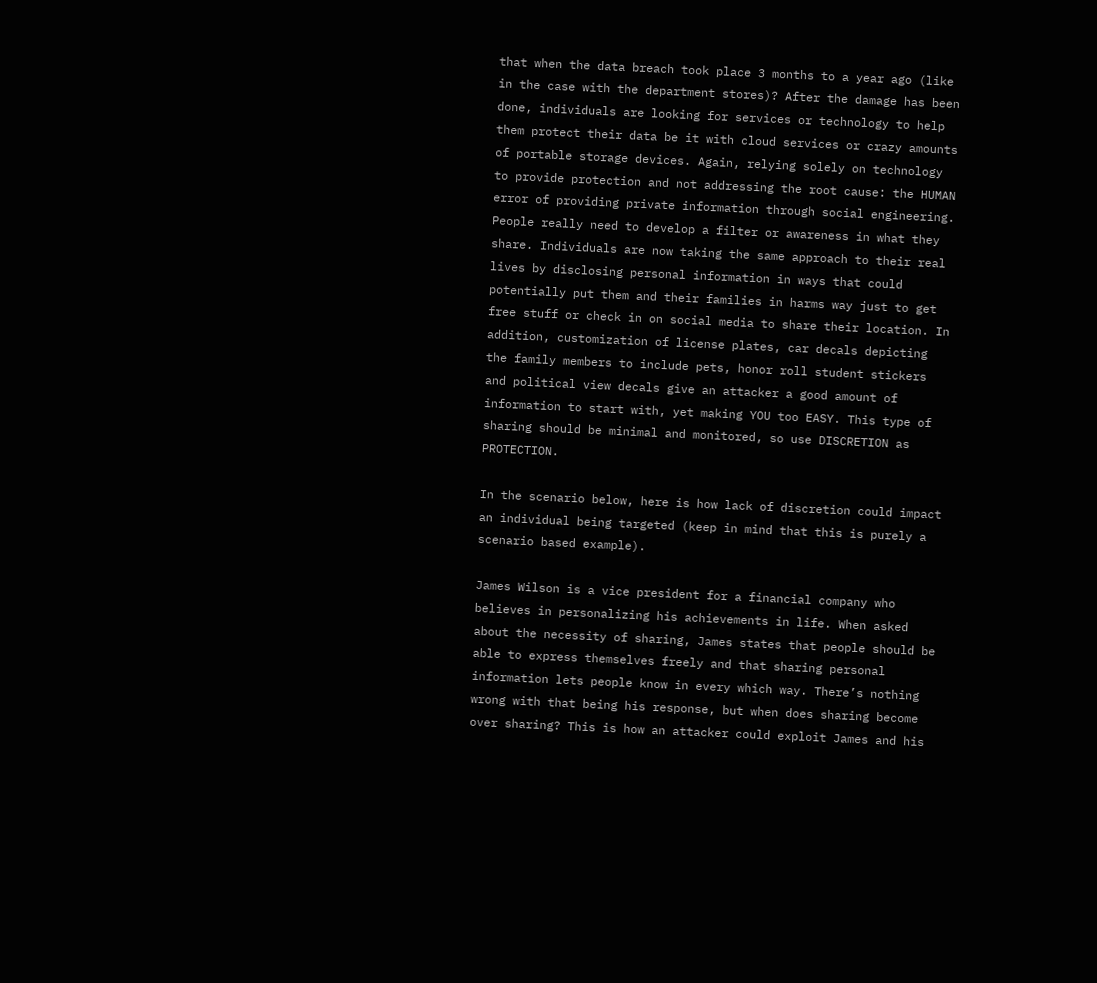that when the data breach took place 3 months to a year ago (like in the case with the department stores)? After the damage has been done, individuals are looking for services or technology to help them protect their data be it with cloud services or crazy amounts of portable storage devices. Again, relying solely on technology to provide protection and not addressing the root cause: the HUMAN error of providing private information through social engineering. People really need to develop a filter or awareness in what they share. Individuals are now taking the same approach to their real lives by disclosing personal information in ways that could potentially put them and their families in harms way just to get free stuff or check in on social media to share their location. In addition, customization of license plates, car decals depicting the family members to include pets, honor roll student stickers and political view decals give an attacker a good amount of information to start with, yet making YOU too EASY. This type of sharing should be minimal and monitored, so use DISCRETION as PROTECTION.

In the scenario below, here is how lack of discretion could impact an individual being targeted (keep in mind that this is purely a scenario based example).

James Wilson is a vice president for a financial company who believes in personalizing his achievements in life. When asked about the necessity of sharing, James states that people should be able to express themselves freely and that sharing personal information lets people know in every which way. There’s nothing wrong with that being his response, but when does sharing become over sharing? This is how an attacker could exploit James and his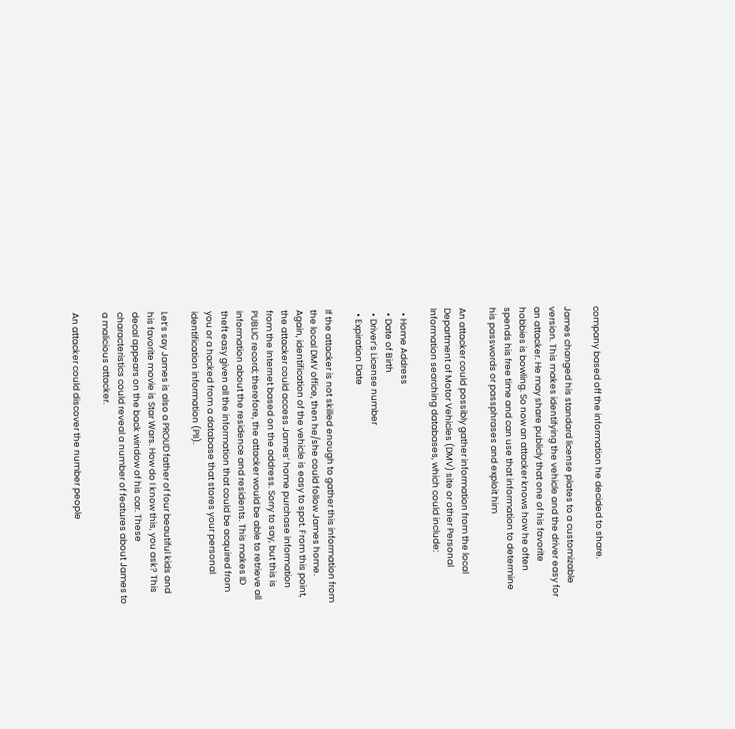company based off the information he decided to share.

James changed his standard license plates to a customizable version. This makes identifying the vehicle and the driver easy for an attacker. He may share publicly that one of his favorite hobbies is bowling. So now an attacker knows how he often spends his free time and can use that information to determine his passwords or passphrases and exploit him

An attacker could possibly gather information from the local Department of Motor Vehicles (DMV) site or other Personal Information searching databases, which could include:

  • Home Address
  • Date of Birth
  • Driver’s License number
  • Expiration Date

If the attacker is not skilled enough to gather this information from the local DMV office, then he/she could follow James home. Again, identification of the vehicle is easy to spot. From this point, the attacker could access James’ home purchase information from the Internet based on the address. Sorry to say, but this is PUBLIC record; therefore, the attacker would be able to retrieve all information about the residence and residents. This makes ID theft easy given all the information that could be acquired from you or a hacked from a database that stores your personal identification information (PII).

Let’s say James is also a PROUD father of four beautiful kids and his favorite movie is Star Wars. How do I know this, you ask? This decal appears on the back window of his car. These characteristics could reveal a number of features about James to a malicious attacker.

An attacker could discover the number people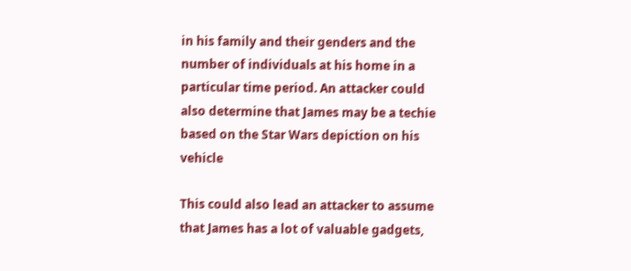in his family and their genders and the number of individuals at his home in a particular time period. An attacker could also determine that James may be a techie based on the Star Wars depiction on his vehicle

This could also lead an attacker to assume that James has a lot of valuable gadgets,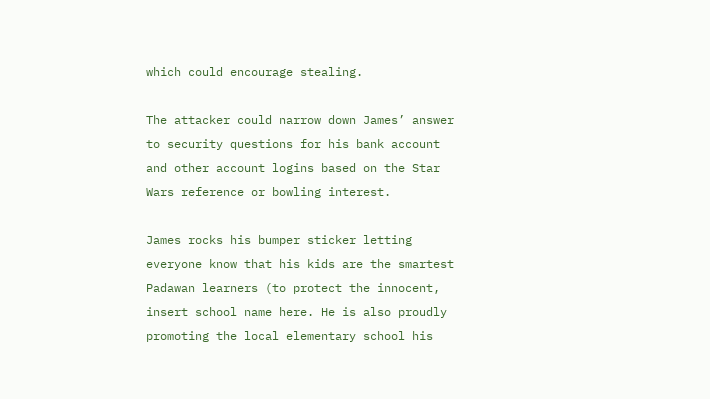which could encourage stealing.

The attacker could narrow down James’ answer to security questions for his bank account and other account logins based on the Star Wars reference or bowling interest.

James rocks his bumper sticker letting everyone know that his kids are the smartest Padawan learners (to protect the innocent, insert school name here. He is also proudly promoting the local elementary school his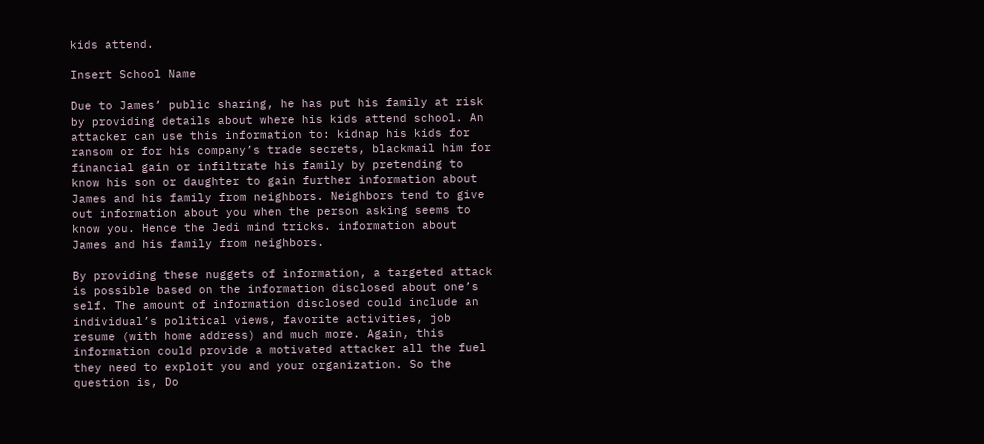kids attend.

Insert School Name

Due to James’ public sharing, he has put his family at risk by providing details about where his kids attend school. An attacker can use this information to: kidnap his kids for ransom or for his company’s trade secrets, blackmail him for financial gain or infiltrate his family by pretending to know his son or daughter to gain further information about James and his family from neighbors. Neighbors tend to give out information about you when the person asking seems to know you. Hence the Jedi mind tricks. information about James and his family from neighbors.

By providing these nuggets of information, a targeted attack is possible based on the information disclosed about one’s self. The amount of information disclosed could include an individual’s political views, favorite activities, job resume (with home address) and much more. Again, this information could provide a motivated attacker all the fuel they need to exploit you and your organization. So the question is, Do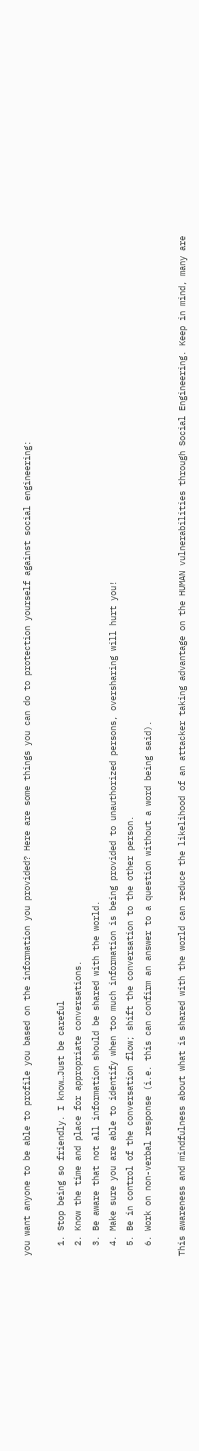you want anyone to be able to profile you based on the information you provided? Here are some things you can do to protection yourself against social engineering:

  1. Stop being so friendly. I know…Just be careful
  2. Know the time and place for appropriate conversations.
  3. Be aware that not all information should be shared with the world.
  4. Make sure you are able to identify when too much information is being provided to unauthorized persons, oversharing will hurt you!
  5. Be in control of the conversation flow; shift the conversation to the other person.
  6. Work on non-verbal response (i.e. this can confirm an answer to a question without a word being said).

This awareness and mindfulness about what is shared with the world can reduce the likelihood of an attacker taking advantage on the HUMAN vulnerabilities through Social Engineering. Keep in mind, many are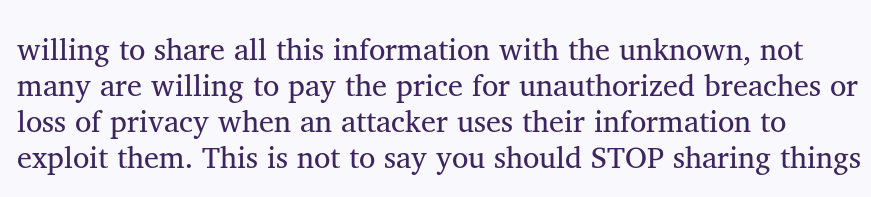willing to share all this information with the unknown, not many are willing to pay the price for unauthorized breaches or loss of privacy when an attacker uses their information to exploit them. This is not to say you should STOP sharing things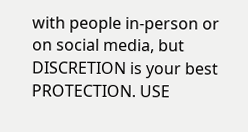with people in-person or on social media, but DISCRETION is your best PROTECTION. USE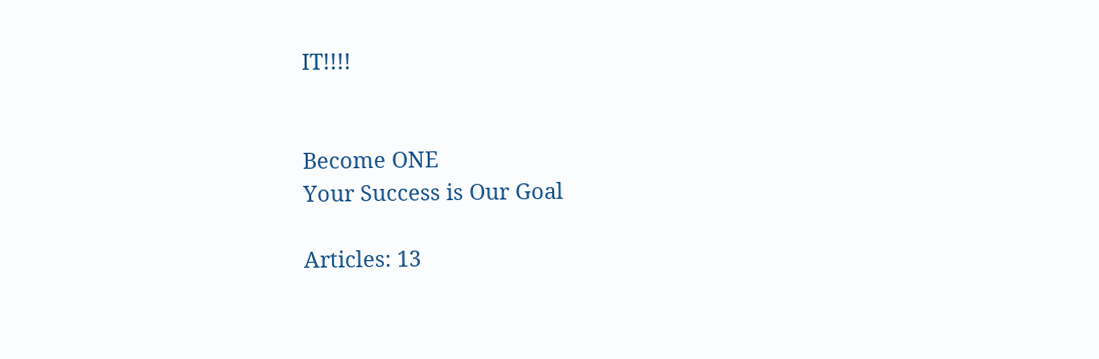IT!!!!


Become ONE
Your Success is Our Goal

Articles: 13